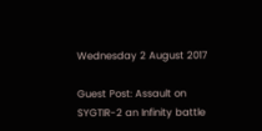Wednesday 2 August 2017

Guest Post: Assault on SYGTIR-2 an Infinity battle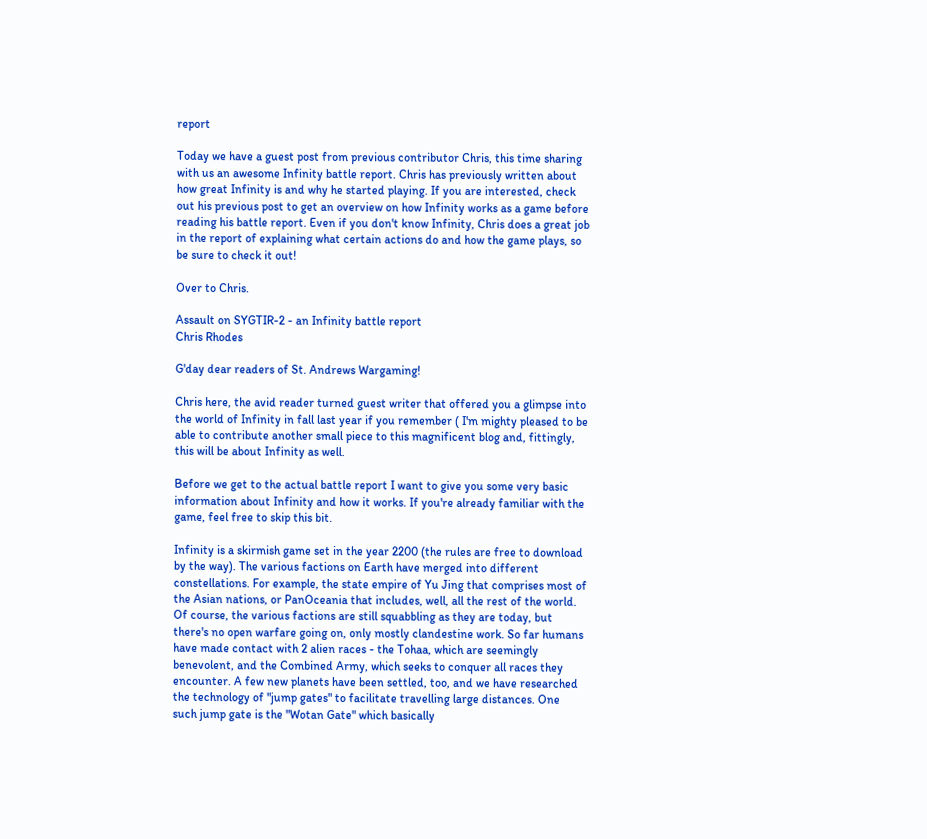report

Today we have a guest post from previous contributor Chris, this time sharing with us an awesome Infinity battle report. Chris has previously written about how great Infinity is and why he started playing. If you are interested, check out his previous post to get an overview on how Infinity works as a game before reading his battle report. Even if you don't know Infinity, Chris does a great job in the report of explaining what certain actions do and how the game plays, so be sure to check it out!

Over to Chris.

Assault on SYGTIR-2 - an Infinity battle report
Chris Rhodes

G'day dear readers of St. Andrews Wargaming!

Chris here, the avid reader turned guest writer that offered you a glimpse into the world of Infinity in fall last year if you remember ( I'm mighty pleased to be able to contribute another small piece to this magnificent blog and, fittingly, this will be about Infinity as well.

Before we get to the actual battle report I want to give you some very basic information about Infinity and how it works. If you're already familiar with the game, feel free to skip this bit.

Infinity is a skirmish game set in the year 2200 (the rules are free to download by the way). The various factions on Earth have merged into different constellations. For example, the state empire of Yu Jing that comprises most of the Asian nations, or PanOceania that includes, well, all the rest of the world. Of course, the various factions are still squabbling as they are today, but there's no open warfare going on, only mostly clandestine work. So far humans have made contact with 2 alien races - the Tohaa, which are seemingly benevolent, and the Combined Army, which seeks to conquer all races they encounter. A few new planets have been settled, too, and we have researched the technology of "jump gates" to facilitate travelling large distances. One such jump gate is the "Wotan Gate" which basically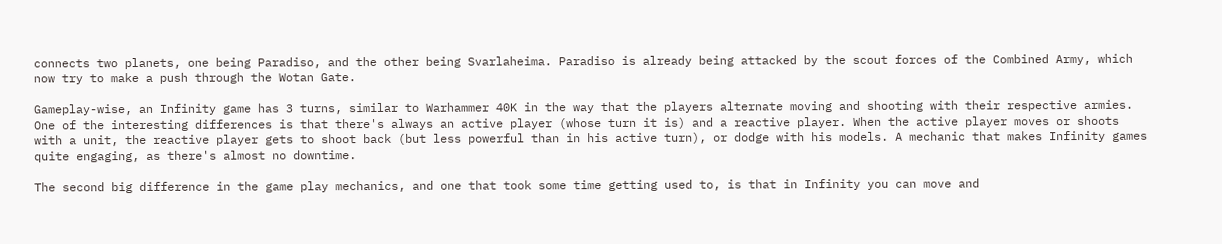connects two planets, one being Paradiso, and the other being Svarlaheima. Paradiso is already being attacked by the scout forces of the Combined Army, which now try to make a push through the Wotan Gate.

Gameplay-wise, an Infinity game has 3 turns, similar to Warhammer 40K in the way that the players alternate moving and shooting with their respective armies. One of the interesting differences is that there's always an active player (whose turn it is) and a reactive player. When the active player moves or shoots with a unit, the reactive player gets to shoot back (but less powerful than in his active turn), or dodge with his models. A mechanic that makes Infinity games quite engaging, as there's almost no downtime.

The second big difference in the game play mechanics, and one that took some time getting used to, is that in Infinity you can move and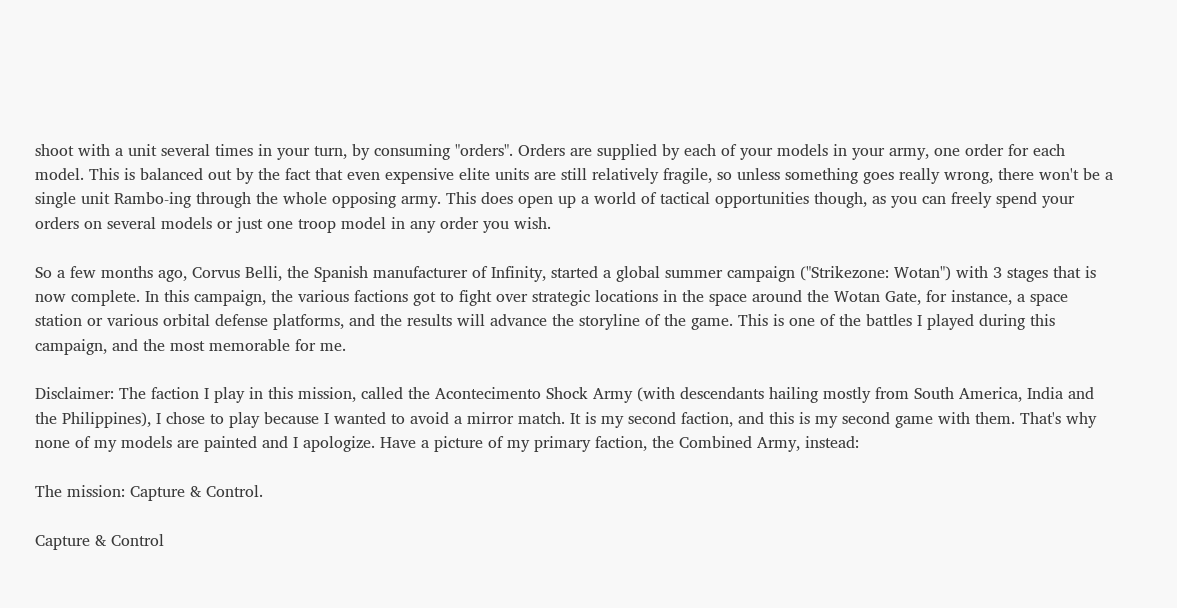shoot with a unit several times in your turn, by consuming "orders". Orders are supplied by each of your models in your army, one order for each model. This is balanced out by the fact that even expensive elite units are still relatively fragile, so unless something goes really wrong, there won't be a single unit Rambo-ing through the whole opposing army. This does open up a world of tactical opportunities though, as you can freely spend your orders on several models or just one troop model in any order you wish.

So a few months ago, Corvus Belli, the Spanish manufacturer of Infinity, started a global summer campaign ("Strikezone: Wotan") with 3 stages that is now complete. In this campaign, the various factions got to fight over strategic locations in the space around the Wotan Gate, for instance, a space station or various orbital defense platforms, and the results will advance the storyline of the game. This is one of the battles I played during this campaign, and the most memorable for me.

Disclaimer: The faction I play in this mission, called the Acontecimento Shock Army (with descendants hailing mostly from South America, India and the Philippines), I chose to play because I wanted to avoid a mirror match. It is my second faction, and this is my second game with them. That's why none of my models are painted and I apologize. Have a picture of my primary faction, the Combined Army, instead:

The mission: Capture & Control.

Capture & Control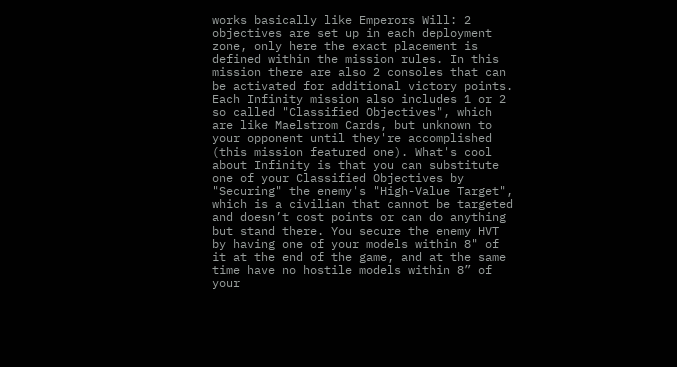works basically like Emperors Will: 2 objectives are set up in each deployment zone, only here the exact placement is defined within the mission rules. In this mission there are also 2 consoles that can be activated for additional victory points. Each Infinity mission also includes 1 or 2 so called "Classified Objectives", which are like Maelstrom Cards, but unknown to your opponent until they're accomplished (this mission featured one). What's cool about Infinity is that you can substitute one of your Classified Objectives by "Securing" the enemy's "High-Value Target", which is a civilian that cannot be targeted and doesn’t cost points or can do anything but stand there. You secure the enemy HVT by having one of your models within 8" of it at the end of the game, and at the same time have no hostile models within 8” of your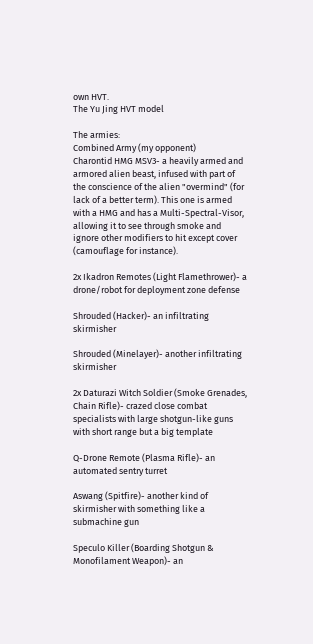own HVT.
The Yu Jing HVT model

The armies:
Combined Army (my opponent)
Charontid HMG MSV3- a heavily armed and armored alien beast, infused with part of the conscience of the alien "overmind" (for lack of a better term). This one is armed with a HMG and has a Multi-Spectral-Visor, allowing it to see through smoke and ignore other modifiers to hit except cover (camouflage for instance).

2x Ikadron Remotes (Light Flamethrower)- a drone/robot for deployment zone defense

Shrouded (Hacker)- an infiltrating skirmisher

Shrouded (Minelayer)- another infiltrating skirmisher

2x Daturazi Witch Soldier (Smoke Grenades, Chain Rifle)- crazed close combat specialists with large shotgun-like guns with short range but a big template

Q-Drone Remote (Plasma Rifle)- an automated sentry turret

Aswang (Spitfire)- another kind of skirmisher with something like a submachine gun

Speculo Killer (Boarding Shotgun & Monofilament Weapon)- an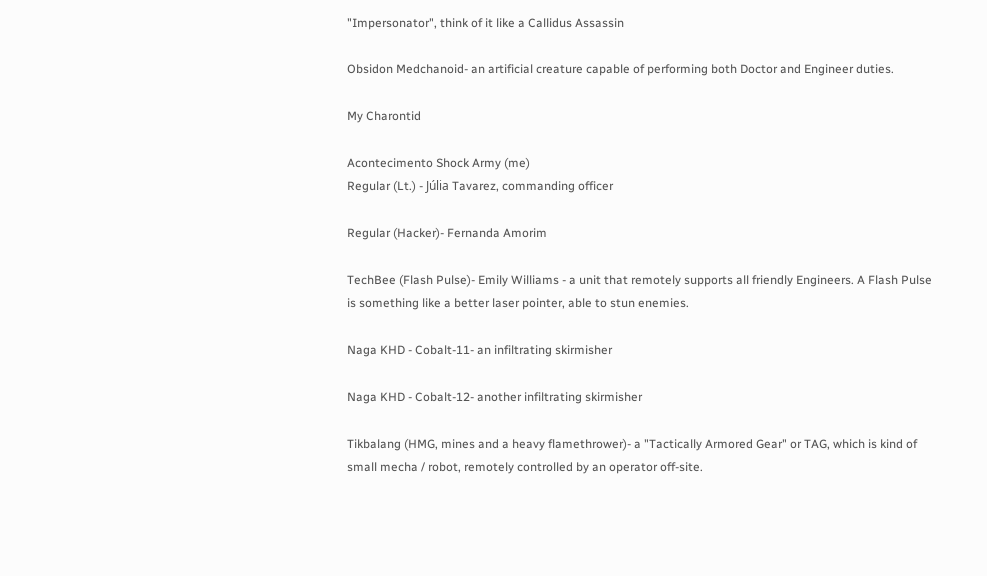"Impersonator", think of it like a Callidus Assassin

Obsidon Medchanoid- an artificial creature capable of performing both Doctor and Engineer duties.

My Charontid

Acontecimento Shock Army (me)
Regular (Lt.) - Júlia Tavarez, commanding officer

Regular (Hacker)- Fernanda Amorim

TechBee (Flash Pulse)- Emily Williams - a unit that remotely supports all friendly Engineers. A Flash Pulse is something like a better laser pointer, able to stun enemies.

Naga KHD - Cobalt-11- an infiltrating skirmisher

Naga KHD - Cobalt-12- another infiltrating skirmisher

Tikbalang (HMG, mines and a heavy flamethrower)- a "Tactically Armored Gear" or TAG, which is kind of small mecha / robot, remotely controlled by an operator off-site.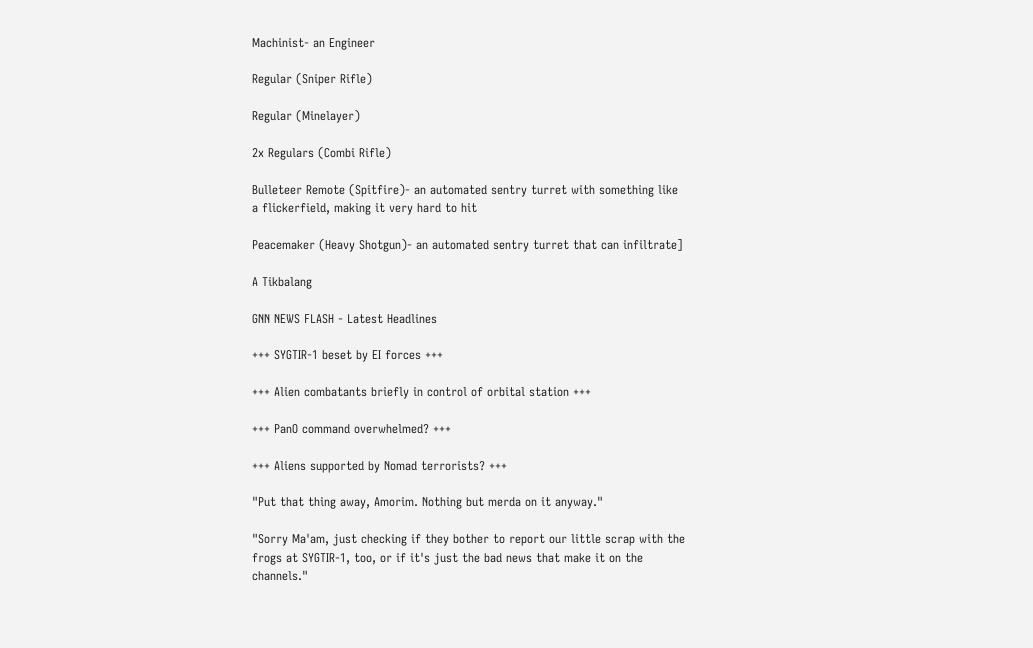Machinist- an Engineer

Regular (Sniper Rifle)

Regular (Minelayer)

2x Regulars (Combi Rifle)

Bulleteer Remote (Spitfire)- an automated sentry turret with something like a flickerfield, making it very hard to hit

Peacemaker (Heavy Shotgun)- an automated sentry turret that can infiltrate]

A Tikbalang

GNN NEWS FLASH - Latest Headlines

+++ SYGTIR-1 beset by EI forces +++

+++ Alien combatants briefly in control of orbital station +++

+++ PanO command overwhelmed? +++

+++ Aliens supported by Nomad terrorists? +++

"Put that thing away, Amorim. Nothing but merda on it anyway."

"Sorry Ma'am, just checking if they bother to report our little scrap with the frogs at SYGTIR-1, too, or if it's just the bad news that make it on the channels."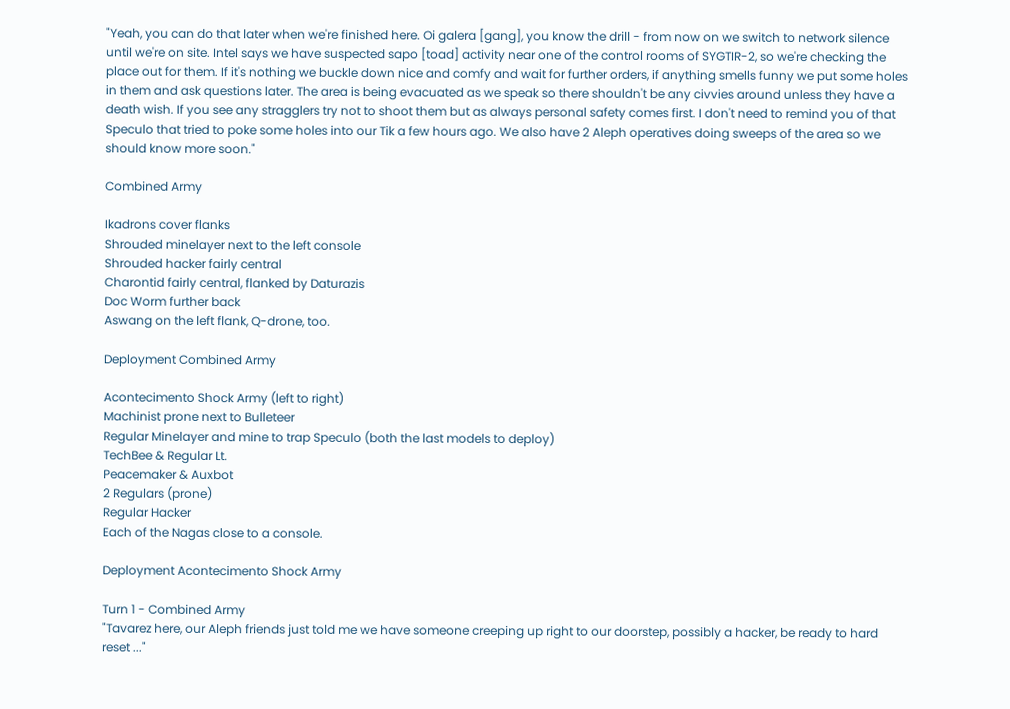"Yeah, you can do that later when we're finished here. Oi galera [gang], you know the drill - from now on we switch to network silence until we're on site. Intel says we have suspected sapo [toad] activity near one of the control rooms of SYGTIR-2, so we're checking the place out for them. If it's nothing we buckle down nice and comfy and wait for further orders, if anything smells funny we put some holes in them and ask questions later. The area is being evacuated as we speak so there shouldn't be any civvies around unless they have a death wish. If you see any stragglers try not to shoot them but as always personal safety comes first. I don't need to remind you of that Speculo that tried to poke some holes into our Tik a few hours ago. We also have 2 Aleph operatives doing sweeps of the area so we should know more soon."

Combined Army

Ikadrons cover flanks
Shrouded minelayer next to the left console
Shrouded hacker fairly central
Charontid fairly central, flanked by Daturazis
Doc Worm further back
Aswang on the left flank, Q-drone, too.

Deployment Combined Army

Acontecimento Shock Army (left to right)
Machinist prone next to Bulleteer
Regular Minelayer and mine to trap Speculo (both the last models to deploy)
TechBee & Regular Lt.
Peacemaker & Auxbot
2 Regulars (prone)
Regular Hacker
Each of the Nagas close to a console.

Deployment Acontecimento Shock Army

Turn 1 - Combined Army
"Tavarez here, our Aleph friends just told me we have someone creeping up right to our doorstep, possibly a hacker, be ready to hard reset ..."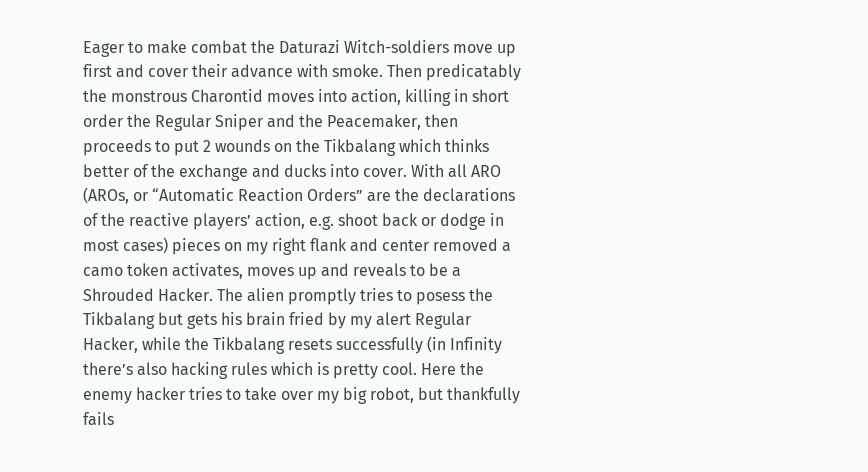Eager to make combat the Daturazi Witch-soldiers move up first and cover their advance with smoke. Then predicatably the monstrous Charontid moves into action, killing in short order the Regular Sniper and the Peacemaker, then proceeds to put 2 wounds on the Tikbalang which thinks better of the exchange and ducks into cover. With all ARO (AROs, or “Automatic Reaction Orders” are the declarations of the reactive players’ action, e.g. shoot back or dodge in most cases) pieces on my right flank and center removed a camo token activates, moves up and reveals to be a Shrouded Hacker. The alien promptly tries to posess the Tikbalang but gets his brain fried by my alert Regular Hacker, while the Tikbalang resets successfully (in Infinity there’s also hacking rules which is pretty cool. Here the enemy hacker tries to take over my big robot, but thankfully fails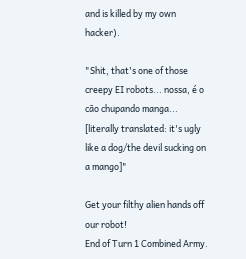and is killed by my own hacker).

"Shit, that's one of those creepy EI robots... nossa, é o cão chupando manga... [literally translated: it's ugly like a dog/the devil sucking on a mango]"

Get your filthy alien hands off our robot!
End of Turn 1 Combined Army.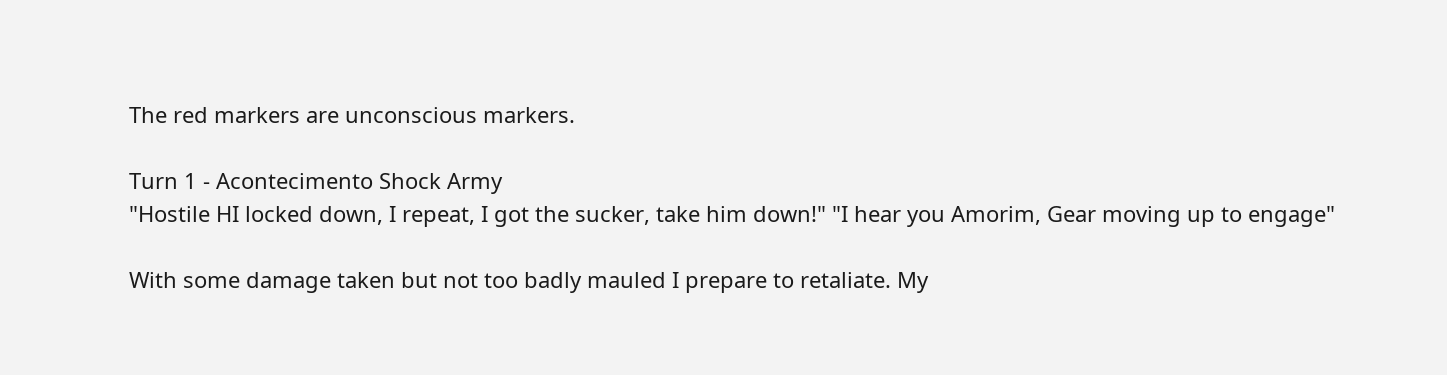The red markers are unconscious markers.

Turn 1 - Acontecimento Shock Army
"Hostile HI locked down, I repeat, I got the sucker, take him down!" "I hear you Amorim, Gear moving up to engage"

With some damage taken but not too badly mauled I prepare to retaliate. My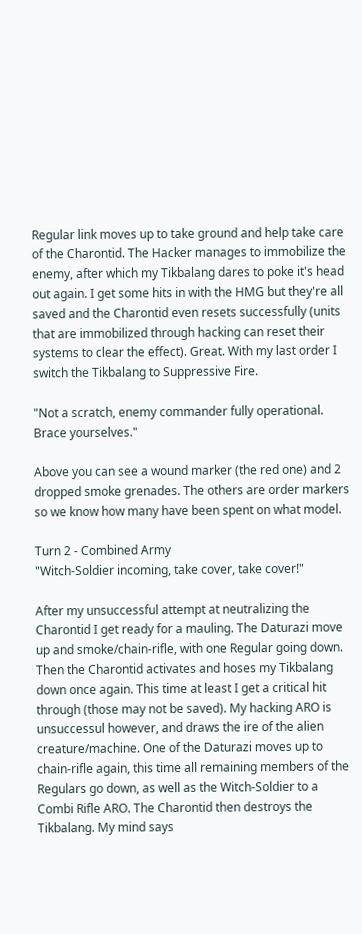Regular link moves up to take ground and help take care of the Charontid. The Hacker manages to immobilize the enemy, after which my Tikbalang dares to poke it's head out again. I get some hits in with the HMG but they're all saved and the Charontid even resets successfully (units that are immobilized through hacking can reset their systems to clear the effect). Great. With my last order I switch the Tikbalang to Suppressive Fire.

"Not a scratch, enemy commander fully operational. Brace yourselves."

Above you can see a wound marker (the red one) and 2 dropped smoke grenades. The others are order markers so we know how many have been spent on what model.

Turn 2 - Combined Army
"Witch-Soldier incoming, take cover, take cover!"

After my unsuccessful attempt at neutralizing the Charontid I get ready for a mauling. The Daturazi move up and smoke/chain-rifle, with one Regular going down. Then the Charontid activates and hoses my Tikbalang down once again. This time at least I get a critical hit through (those may not be saved). My hacking ARO is unsuccessul however, and draws the ire of the alien creature/machine. One of the Daturazi moves up to chain-rifle again, this time all remaining members of the Regulars go down, as well as the Witch-Soldier to a Combi Rifle ARO. The Charontid then destroys the Tikbalang. My mind says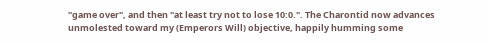"game over", and then "at least try not to lose 10:0.". The Charontid now advances unmolested toward my (Emperors Will) objective, happily humming some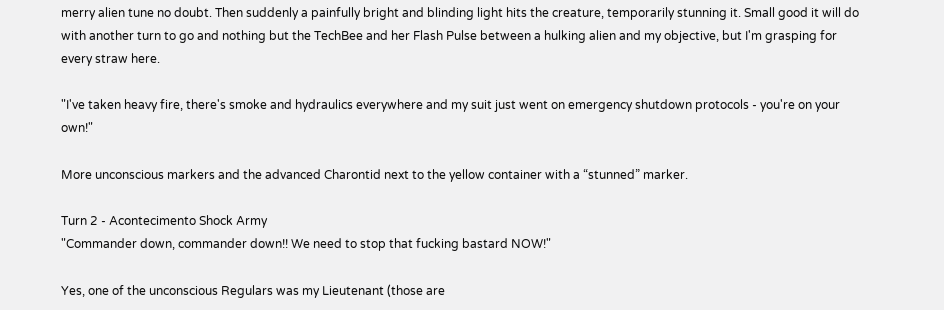merry alien tune no doubt. Then suddenly a painfully bright and blinding light hits the creature, temporarily stunning it. Small good it will do with another turn to go and nothing but the TechBee and her Flash Pulse between a hulking alien and my objective, but I'm grasping for every straw here.

"I've taken heavy fire, there's smoke and hydraulics everywhere and my suit just went on emergency shutdown protocols - you're on your own!"

More unconscious markers and the advanced Charontid next to the yellow container with a “stunned” marker.

Turn 2 - Acontecimento Shock Army
"Commander down, commander down!! We need to stop that fucking bastard NOW!"

Yes, one of the unconscious Regulars was my Lieutenant (those are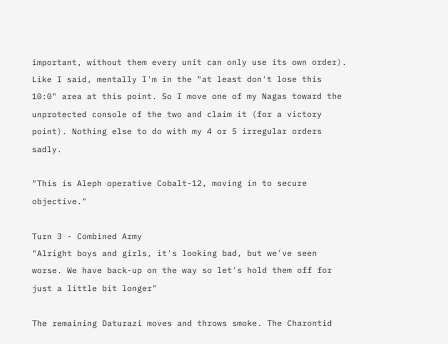important, without them every unit can only use its own order). Like I said, mentally I'm in the "at least don't lose this 10:0" area at this point. So I move one of my Nagas toward the unprotected console of the two and claim it (for a victory point). Nothing else to do with my 4 or 5 irregular orders sadly.

"This is Aleph operative Cobalt-12, moving in to secure objective."

Turn 3 - Combined Army
"Alright boys and girls, it's looking bad, but we've seen worse. We have back-up on the way so let's hold them off for just a little bit longer"

The remaining Daturazi moves and throws smoke. The Charontid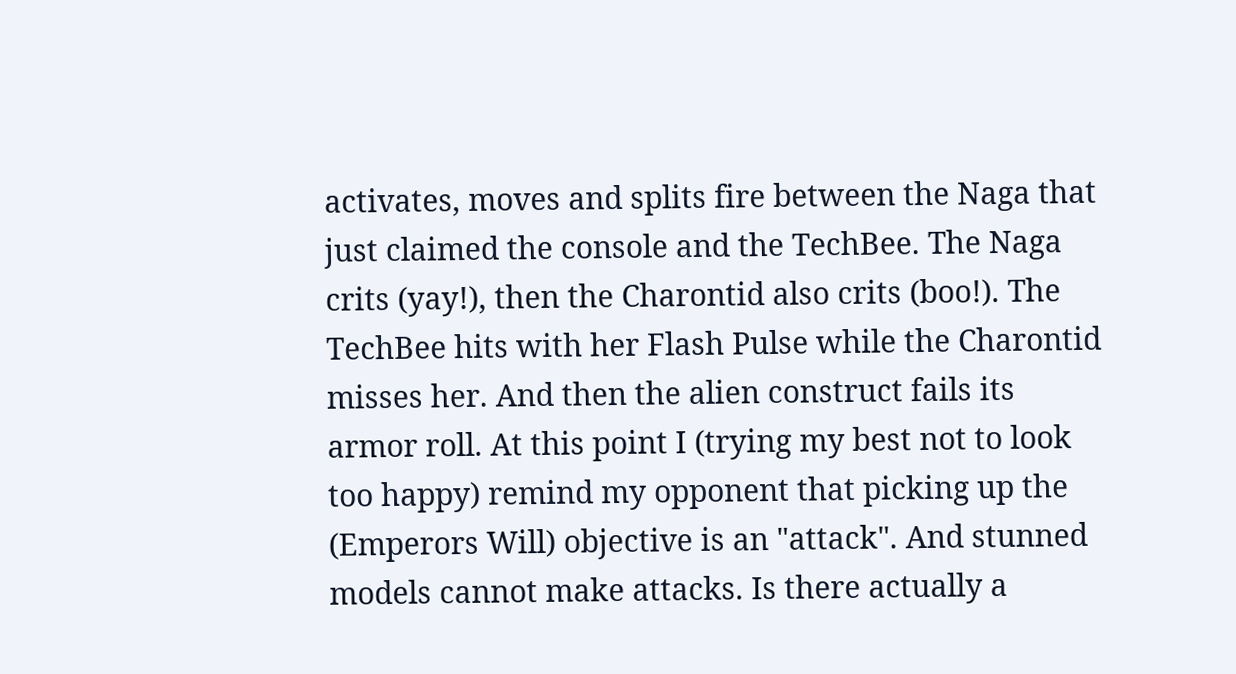activates, moves and splits fire between the Naga that just claimed the console and the TechBee. The Naga crits (yay!), then the Charontid also crits (boo!). The TechBee hits with her Flash Pulse while the Charontid misses her. And then the alien construct fails its armor roll. At this point I (trying my best not to look too happy) remind my opponent that picking up the (Emperors Will) objective is an "attack". And stunned models cannot make attacks. Is there actually a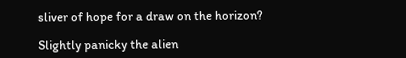sliver of hope for a draw on the horizon?

Slightly panicky the alien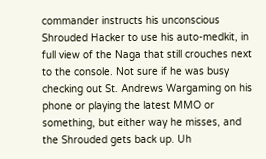commander instructs his unconscious Shrouded Hacker to use his auto-medkit, in full view of the Naga that still crouches next to the console. Not sure if he was busy checking out St. Andrews Wargaming on his phone or playing the latest MMO or something, but either way he misses, and the Shrouded gets back up. Uh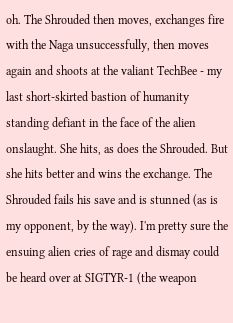oh. The Shrouded then moves, exchanges fire with the Naga unsuccessfully, then moves again and shoots at the valiant TechBee - my last short-skirted bastion of humanity standing defiant in the face of the alien onslaught. She hits, as does the Shrouded. But she hits better and wins the exchange. The Shrouded fails his save and is stunned (as is my opponent, by the way). I'm pretty sure the ensuing alien cries of rage and dismay could be heard over at SIGTYR-1 (the weapon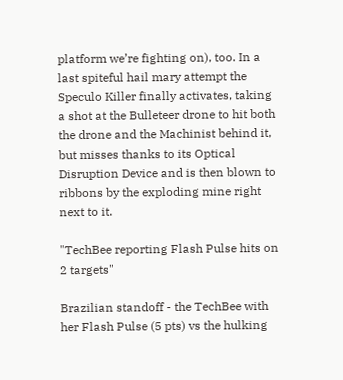platform we’re fighting on), too. In a last spiteful hail mary attempt the Speculo Killer finally activates, taking a shot at the Bulleteer drone to hit both the drone and the Machinist behind it, but misses thanks to its Optical Disruption Device and is then blown to ribbons by the exploding mine right next to it.

"TechBee reporting Flash Pulse hits on 2 targets"

Brazilian standoff - the TechBee with her Flash Pulse (5 pts) vs the hulking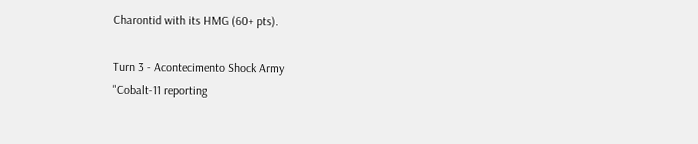Charontid with its HMG (60+ pts).

Turn 3 - Acontecimento Shock Army
"Cobalt-11 reporting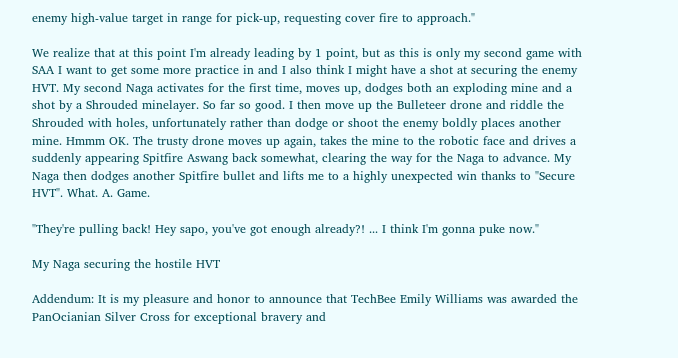enemy high-value target in range for pick-up, requesting cover fire to approach."

We realize that at this point I'm already leading by 1 point, but as this is only my second game with SAA I want to get some more practice in and I also think I might have a shot at securing the enemy HVT. My second Naga activates for the first time, moves up, dodges both an exploding mine and a shot by a Shrouded minelayer. So far so good. I then move up the Bulleteer drone and riddle the Shrouded with holes, unfortunately rather than dodge or shoot the enemy boldly places another mine. Hmmm OK. The trusty drone moves up again, takes the mine to the robotic face and drives a suddenly appearing Spitfire Aswang back somewhat, clearing the way for the Naga to advance. My Naga then dodges another Spitfire bullet and lifts me to a highly unexpected win thanks to "Secure HVT". What. A. Game.

"They're pulling back! Hey sapo, you've got enough already?! ... I think I'm gonna puke now."

My Naga securing the hostile HVT

Addendum: It is my pleasure and honor to announce that TechBee Emily Williams was awarded the PanOcianian Silver Cross for exceptional bravery and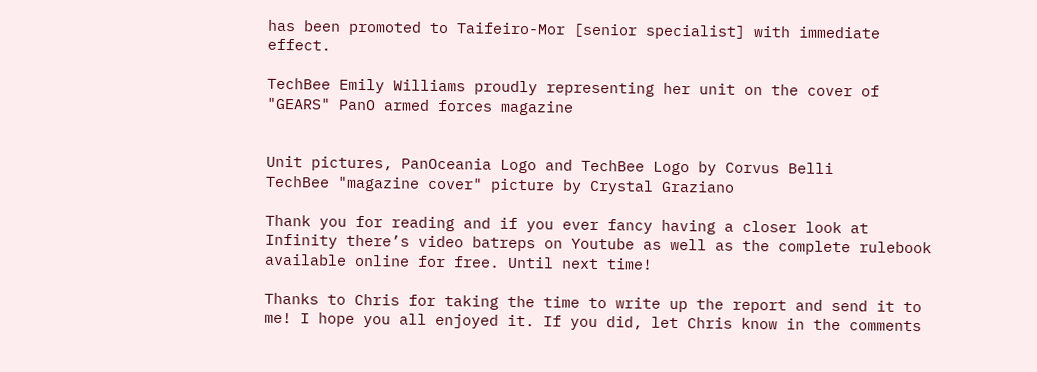has been promoted to Taifeiro-Mor [senior specialist] with immediate effect.

TechBee Emily Williams proudly representing her unit on the cover of "GEARS" PanO armed forces magazine


Unit pictures, PanOceania Logo and TechBee Logo by Corvus Belli
TechBee "magazine cover" picture by Crystal Graziano

Thank you for reading and if you ever fancy having a closer look at Infinity there’s video batreps on Youtube as well as the complete rulebook available online for free. Until next time!

Thanks to Chris for taking the time to write up the report and send it to me! I hope you all enjoyed it. If you did, let Chris know in the comments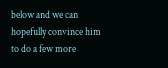below and we can hopefully convince him to do a few more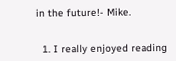in the future!- Mike.


  1. I really enjoyed reading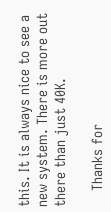this. It is always nice to see a new system. There is more out there than just 40K.

    Thanks for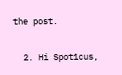the post.

  2. Hi Spot1cus,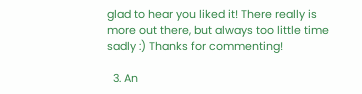glad to hear you liked it! There really is more out there, but always too little time sadly :) Thanks for commenting!

  3. An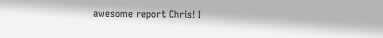awesome report Chris! I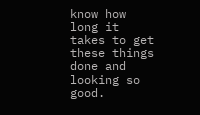know how long it takes to get these things done and looking so good.